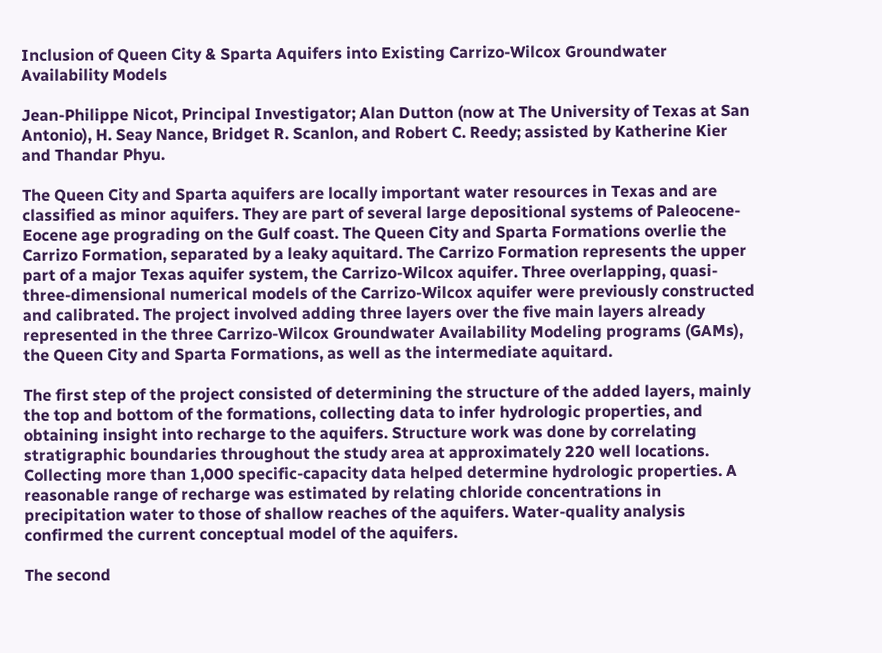Inclusion of Queen City & Sparta Aquifers into Existing Carrizo-Wilcox Groundwater Availability Models

Jean-Philippe Nicot, Principal Investigator; Alan Dutton (now at The University of Texas at San Antonio), H. Seay Nance, Bridget R. Scanlon, and Robert C. Reedy; assisted by Katherine Kier and Thandar Phyu.

The Queen City and Sparta aquifers are locally important water resources in Texas and are classified as minor aquifers. They are part of several large depositional systems of Paleocene-Eocene age prograding on the Gulf coast. The Queen City and Sparta Formations overlie the Carrizo Formation, separated by a leaky aquitard. The Carrizo Formation represents the upper part of a major Texas aquifer system, the Carrizo-Wilcox aquifer. Three overlapping, quasi-three-dimensional numerical models of the Carrizo-Wilcox aquifer were previously constructed and calibrated. The project involved adding three layers over the five main layers already represented in the three Carrizo-Wilcox Groundwater Availability Modeling programs (GAMs), the Queen City and Sparta Formations, as well as the intermediate aquitard.

The first step of the project consisted of determining the structure of the added layers, mainly the top and bottom of the formations, collecting data to infer hydrologic properties, and obtaining insight into recharge to the aquifers. Structure work was done by correlating stratigraphic boundaries throughout the study area at approximately 220 well locations. Collecting more than 1,000 specific-capacity data helped determine hydrologic properties. A reasonable range of recharge was estimated by relating chloride concentrations in precipitation water to those of shallow reaches of the aquifers. Water-quality analysis confirmed the current conceptual model of the aquifers.

The second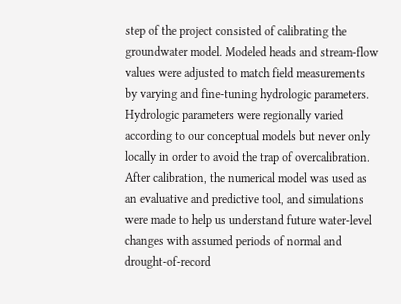step of the project consisted of calibrating the groundwater model. Modeled heads and stream-flow values were adjusted to match field measurements by varying and fine-tuning hydrologic parameters. Hydrologic parameters were regionally varied according to our conceptual models but never only locally in order to avoid the trap of overcalibration. After calibration, the numerical model was used as an evaluative and predictive tool, and simulations were made to help us understand future water-level changes with assumed periods of normal and drought-of-record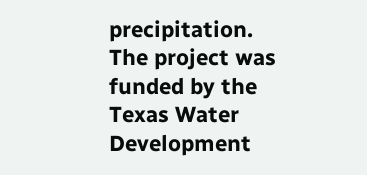precipitation. The project was funded by the Texas Water Development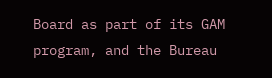Board as part of its GAM program, and the Bureau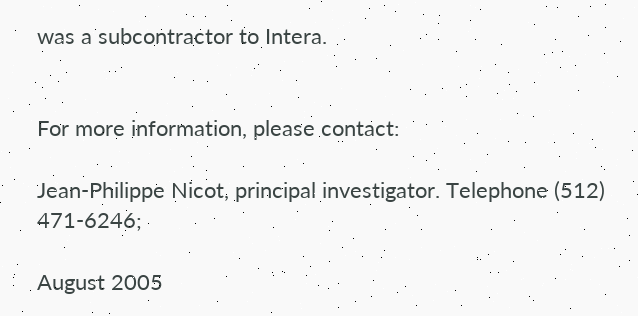was a subcontractor to Intera.


For more information, please contact:

Jean-Philippe Nicot, principal investigator. Telephone (512) 471-6246;

August 2005